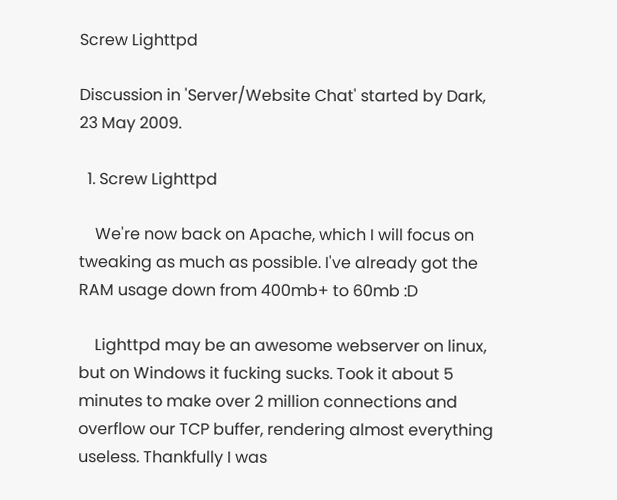Screw Lighttpd

Discussion in 'Server/Website Chat' started by Dark, 23 May 2009.

  1. Screw Lighttpd

    We're now back on Apache, which I will focus on tweaking as much as possible. I've already got the RAM usage down from 400mb+ to 60mb :D

    Lighttpd may be an awesome webserver on linux, but on Windows it fucking sucks. Took it about 5 minutes to make over 2 million connections and overflow our TCP buffer, rendering almost everything useless. Thankfully I was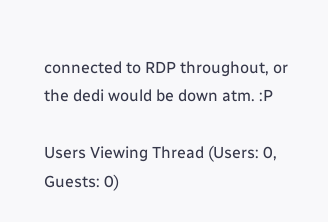connected to RDP throughout, or the dedi would be down atm. :P

Users Viewing Thread (Users: 0, Guests: 0)